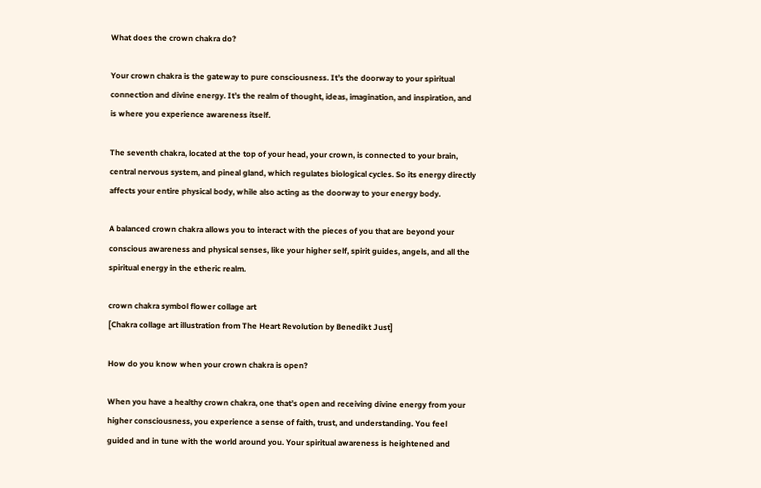What does the crown chakra do?

Your crown chakra is the gateway to pure consciousness. It’s the doorway to your spiritual connection and divine energy. It’s the realm of thought, ideas, imagination, and inspiration, and is where you experience awareness itself.

The seventh chakra, located at the top of your head, your crown, is connected to your brain, central nervous system, and pineal gland, which regulates biological cycles. So its energy directly affects your entire physical body, while also acting as the doorway to your energy body.

A balanced crown chakra allows you to interact with the pieces of you that are beyond your conscious awareness and physical senses, like your higher self, spirit guides, angels, and all the spiritual energy in the etheric realm.

crown chakra symbol flower collage art
[Chakra collage art illustration from The Heart Revolution by Benedikt Just]

How do you know when your crown chakra is open?

When you have a healthy crown chakra, one that’s open and receiving divine energy from your higher consciousness, you experience a sense of faith, trust, and understanding. You feel guided and in tune with the world around you. Your spiritual awareness is heightened and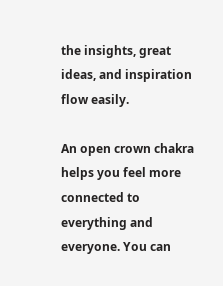the insights, great ideas, and inspiration flow easily.

An open crown chakra helps you feel more connected to everything and everyone. You can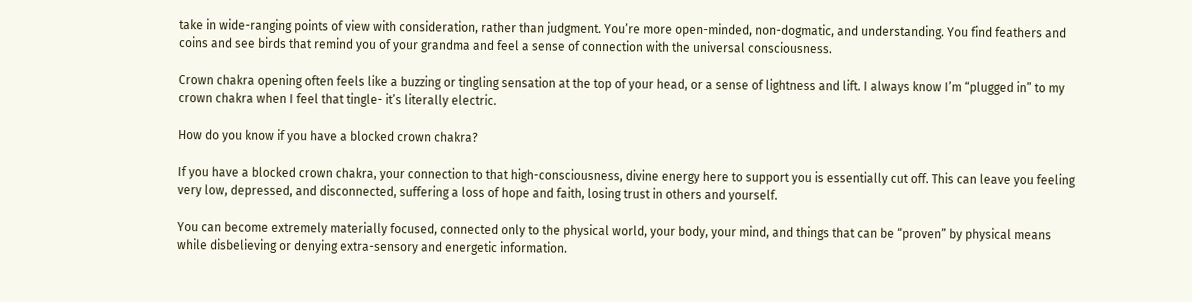take in wide-ranging points of view with consideration, rather than judgment. You’re more open-minded, non-dogmatic, and understanding. You find feathers and coins and see birds that remind you of your grandma and feel a sense of connection with the universal consciousness.

Crown chakra opening often feels like a buzzing or tingling sensation at the top of your head, or a sense of lightness and lift. I always know I’m “plugged in” to my crown chakra when I feel that tingle- it’s literally electric.

How do you know if you have a blocked crown chakra?

If you have a blocked crown chakra, your connection to that high-consciousness, divine energy here to support you is essentially cut off. This can leave you feeling very low, depressed, and disconnected, suffering a loss of hope and faith, losing trust in others and yourself.

You can become extremely materially focused, connected only to the physical world, your body, your mind, and things that can be “proven” by physical means while disbelieving or denying extra-sensory and energetic information.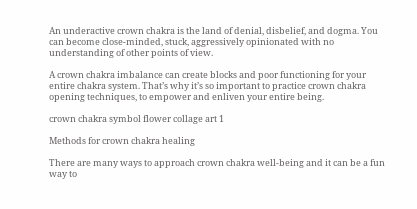An underactive crown chakra is the land of denial, disbelief, and dogma. You can become close-minded, stuck, aggressively opinionated with no understanding of other points of view.

A crown chakra imbalance can create blocks and poor functioning for your entire chakra system. That’s why it’s so important to practice crown chakra opening techniques, to empower and enliven your entire being.

crown chakra symbol flower collage art 1

Methods for crown chakra healing

There are many ways to approach crown chakra well-being and it can be a fun way to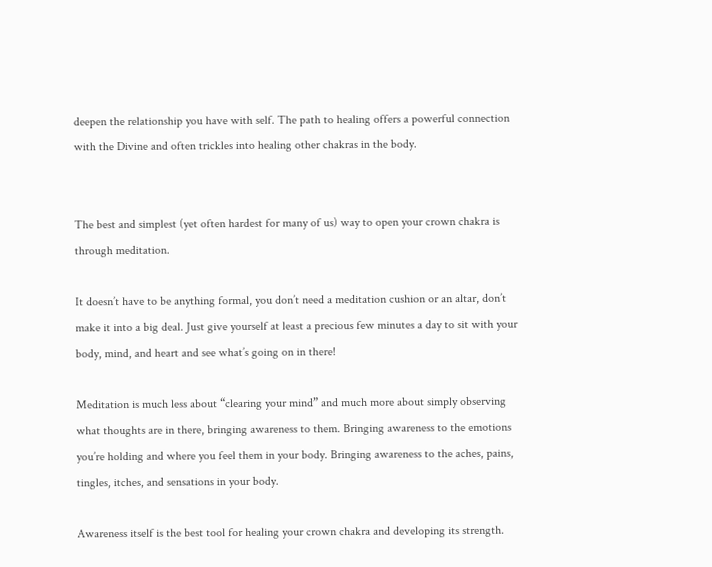deepen the relationship you have with self. The path to healing offers a powerful connection with the Divine and often trickles into healing other chakras in the body.


The best and simplest (yet often hardest for many of us) way to open your crown chakra is through meditation.

It doesn’t have to be anything formal, you don’t need a meditation cushion or an altar, don’t make it into a big deal. Just give yourself at least a precious few minutes a day to sit with your body, mind, and heart and see what’s going on in there!

Meditation is much less about “clearing your mind” and much more about simply observing what thoughts are in there, bringing awareness to them. Bringing awareness to the emotions you’re holding and where you feel them in your body. Bringing awareness to the aches, pains, tingles, itches, and sensations in your body.

Awareness itself is the best tool for healing your crown chakra and developing its strength.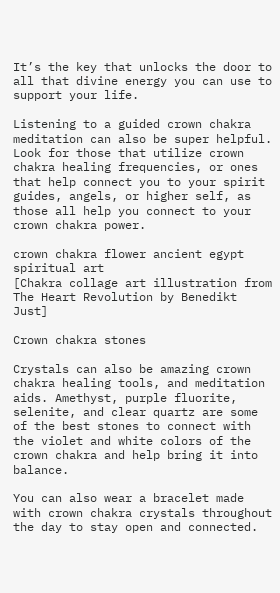It’s the key that unlocks the door to all that divine energy you can use to support your life.

Listening to a guided crown chakra meditation can also be super helpful. Look for those that utilize crown chakra healing frequencies, or ones that help connect you to your spirit guides, angels, or higher self, as those all help you connect to your crown chakra power.

crown chakra flower ancient egypt spiritual art
[Chakra collage art illustration from The Heart Revolution by Benedikt Just]

Crown chakra stones

Crystals can also be amazing crown chakra healing tools, and meditation aids. Amethyst, purple fluorite, selenite, and clear quartz are some of the best stones to connect with the violet and white colors of the crown chakra and help bring it into balance.

You can also wear a bracelet made with crown chakra crystals throughout the day to stay open and connected.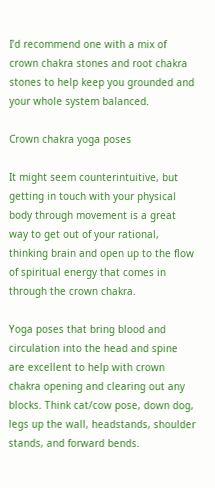I’d recommend one with a mix of crown chakra stones and root chakra stones to help keep you grounded and your whole system balanced.

Crown chakra yoga poses

It might seem counterintuitive, but getting in touch with your physical body through movement is a great way to get out of your rational, thinking brain and open up to the flow of spiritual energy that comes in through the crown chakra.

Yoga poses that bring blood and circulation into the head and spine are excellent to help with crown chakra opening and clearing out any blocks. Think cat/cow pose, down dog, legs up the wall, headstands, shoulder stands, and forward bends.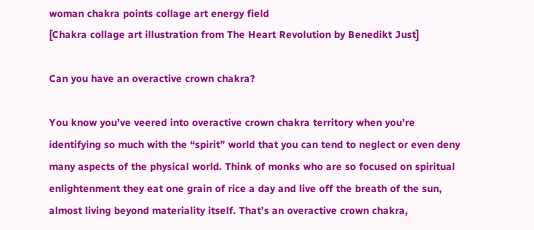woman chakra points collage art energy field
[Chakra collage art illustration from The Heart Revolution by Benedikt Just]

Can you have an overactive crown chakra?

You know you’ve veered into overactive crown chakra territory when you’re identifying so much with the “spirit” world that you can tend to neglect or even deny many aspects of the physical world. Think of monks who are so focused on spiritual enlightenment they eat one grain of rice a day and live off the breath of the sun, almost living beyond materiality itself. That’s an overactive crown chakra,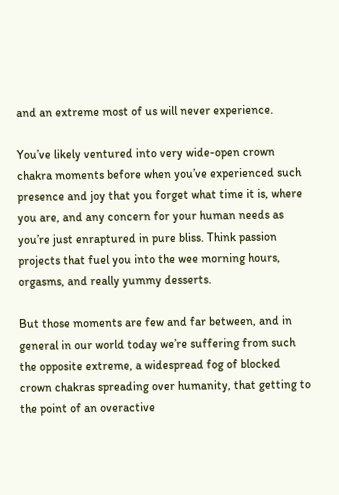and an extreme most of us will never experience.

You’ve likely ventured into very wide-open crown chakra moments before when you’ve experienced such presence and joy that you forget what time it is, where you are, and any concern for your human needs as you’re just enraptured in pure bliss. Think passion projects that fuel you into the wee morning hours, orgasms, and really yummy desserts.

But those moments are few and far between, and in general in our world today we’re suffering from such the opposite extreme, a widespread fog of blocked crown chakras spreading over humanity, that getting to the point of an overactive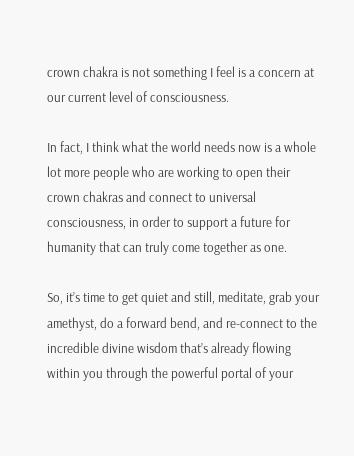crown chakra is not something I feel is a concern at our current level of consciousness.

In fact, I think what the world needs now is a whole lot more people who are working to open their crown chakras and connect to universal consciousness, in order to support a future for humanity that can truly come together as one.

So, it’s time to get quiet and still, meditate, grab your amethyst, do a forward bend, and re-connect to the incredible divine wisdom that’s already flowing within you through the powerful portal of your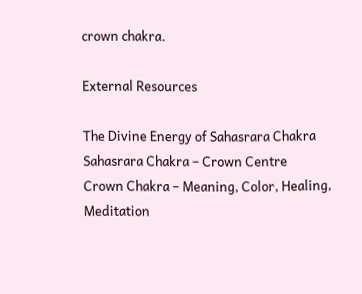crown chakra.

External Resources

The Divine Energy of Sahasrara Chakra
Sahasrara Chakra – Crown Centre
Crown Chakra – Meaning, Color, Healing, Meditation